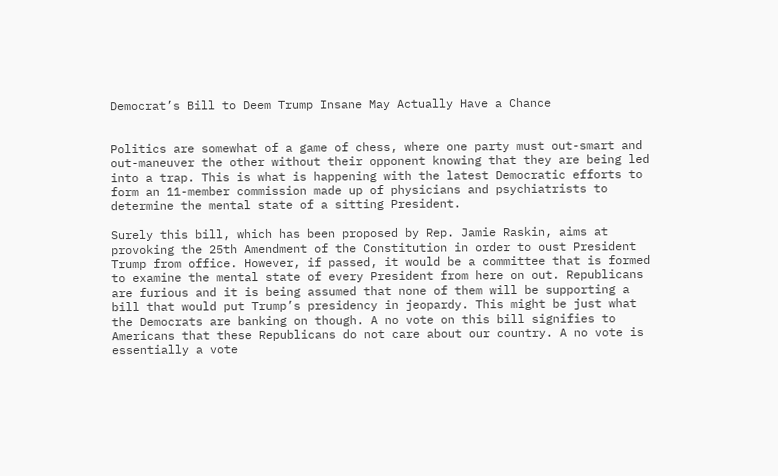Democrat’s Bill to Deem Trump Insane May Actually Have a Chance


Politics are somewhat of a game of chess, where one party must out-smart and out-maneuver the other without their opponent knowing that they are being led into a trap. This is what is happening with the latest Democratic efforts to form an 11-member commission made up of physicians and psychiatrists to determine the mental state of a sitting President.

Surely this bill, which has been proposed by Rep. Jamie Raskin, aims at provoking the 25th Amendment of the Constitution in order to oust President Trump from office. However, if passed, it would be a committee that is formed to examine the mental state of every President from here on out. Republicans are furious and it is being assumed that none of them will be supporting a bill that would put Trump’s presidency in jeopardy. This might be just what the Democrats are banking on though. A no vote on this bill signifies to Americans that these Republicans do not care about our country. A no vote is essentially a vote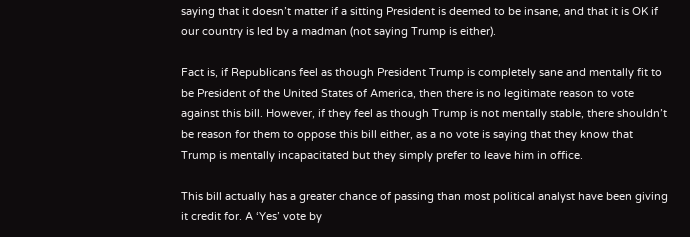saying that it doesn’t matter if a sitting President is deemed to be insane, and that it is OK if our country is led by a madman (not saying Trump is either).

Fact is, if Republicans feel as though President Trump is completely sane and mentally fit to be President of the United States of America, then there is no legitimate reason to vote against this bill. However, if they feel as though Trump is not mentally stable, there shouldn’t be reason for them to oppose this bill either, as a no vote is saying that they know that Trump is mentally incapacitated but they simply prefer to leave him in office.

This bill actually has a greater chance of passing than most political analyst have been giving it credit for. A ‘Yes’ vote by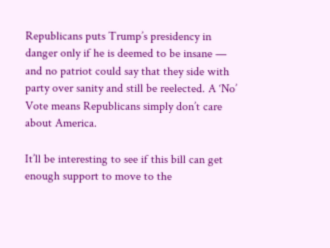Republicans puts Trump’s presidency in danger only if he is deemed to be insane — and no patriot could say that they side with party over sanity and still be reelected. A ‘No’ Vote means Republicans simply don’t care about America.

It’ll be interesting to see if this bill can get enough support to move to the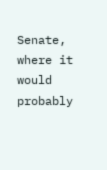Senate, where it would probably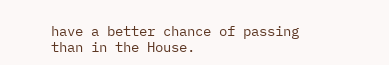have a better chance of passing than in the House.